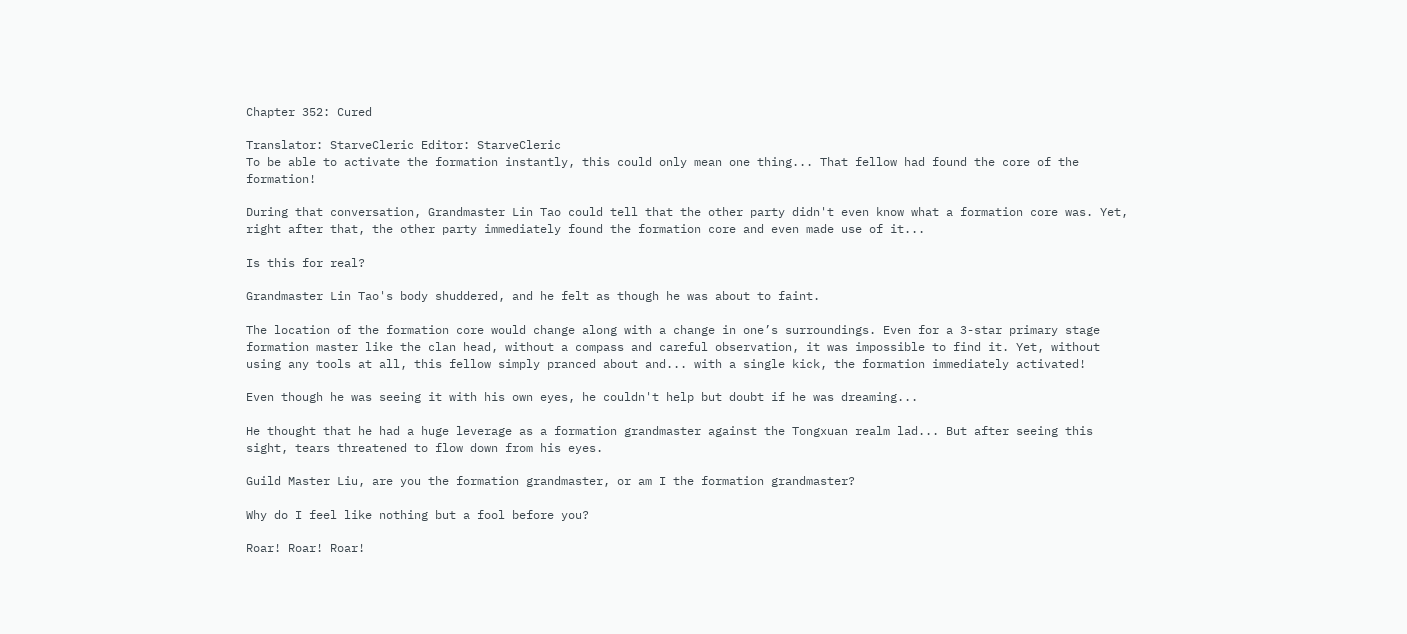Chapter 352: Cured

Translator: StarveCleric Editor: StarveCleric
To be able to activate the formation instantly, this could only mean one thing... That fellow had found the core of the formation!

During that conversation, Grandmaster Lin Tao could tell that the other party didn't even know what a formation core was. Yet, right after that, the other party immediately found the formation core and even made use of it...

Is this for real?

Grandmaster Lin Tao's body shuddered, and he felt as though he was about to faint.

The location of the formation core would change along with a change in one’s surroundings. Even for a 3-star primary stage formation master like the clan head, without a compass and careful observation, it was impossible to find it. Yet, without using any tools at all, this fellow simply pranced about and... with a single kick, the formation immediately activated!

Even though he was seeing it with his own eyes, he couldn't help but doubt if he was dreaming...

He thought that he had a huge leverage as a formation grandmaster against the Tongxuan realm lad... But after seeing this sight, tears threatened to flow down from his eyes.

Guild Master Liu, are you the formation grandmaster, or am I the formation grandmaster?

Why do I feel like nothing but a fool before you?

Roar! Roar! Roar!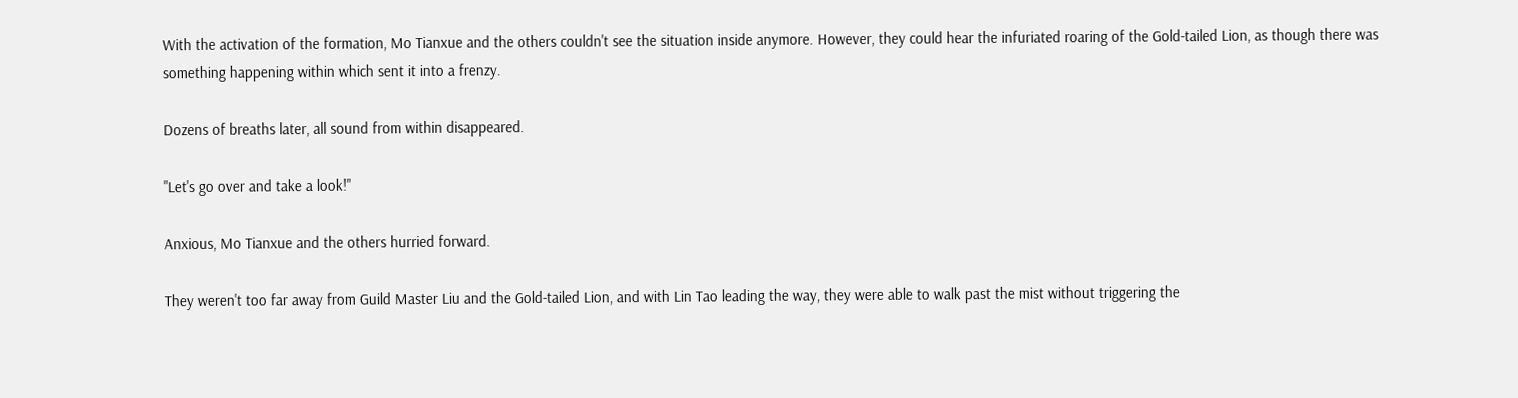With the activation of the formation, Mo Tianxue and the others couldn't see the situation inside anymore. However, they could hear the infuriated roaring of the Gold-tailed Lion, as though there was something happening within which sent it into a frenzy.

Dozens of breaths later, all sound from within disappeared.

"Let's go over and take a look!"

Anxious, Mo Tianxue and the others hurried forward.

They weren't too far away from Guild Master Liu and the Gold-tailed Lion, and with Lin Tao leading the way, they were able to walk past the mist without triggering the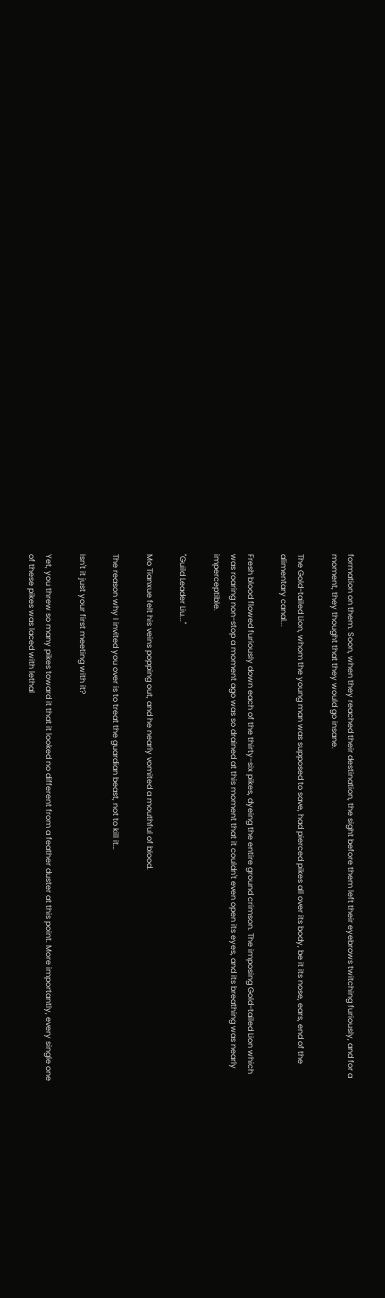formation on them. Soon, when they reached their destination, the sight before them left their eyebrows twitching furiously, and for a moment, they thought that they would go insane.

The Gold-tailed Lion, whom the young man was supposed to save, had pierced pikes all over its body, be it its nose, ears, end of the alimentary canal...

Fresh blood flowed furiously down each of the thirty-six pikes, dyeing the entire ground crimson. The imposing Gold-tailed Lion which was roaring non-stop a moment ago was so drained at this moment that it couldn't even open its eyes, and its breathing was nearly imperceptible.

"Guild Leader Liu..."

Mo Tianxue felt his veins popping out, and he nearly vomited a mouthful of blood.

The reason why I invited you over is to treat the guardian beast, not to kill it…

Isn't it just your first meeting with it?

Yet, you threw so many pikes toward it that it looked no different from a feather duster at this point. More importantly, every single one of these pikes was laced with lethal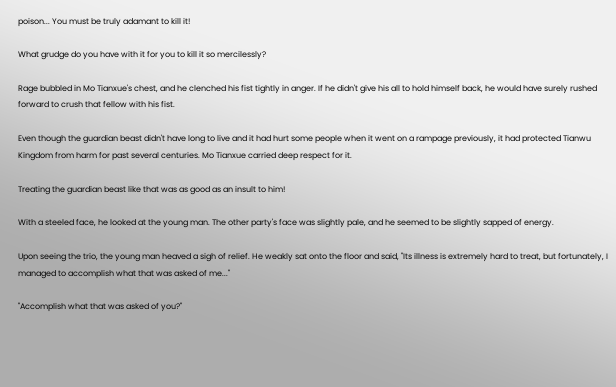poison... You must be truly adamant to kill it!

What grudge do you have with it for you to kill it so mercilessly?

Rage bubbled in Mo Tianxue's chest, and he clenched his fist tightly in anger. If he didn't give his all to hold himself back, he would have surely rushed forward to crush that fellow with his fist.

Even though the guardian beast didn't have long to live and it had hurt some people when it went on a rampage previously, it had protected Tianwu Kingdom from harm for past several centuries. Mo Tianxue carried deep respect for it.

Treating the guardian beast like that was as good as an insult to him!

With a steeled face, he looked at the young man. The other party's face was slightly pale, and he seemed to be slightly sapped of energy.

Upon seeing the trio, the young man heaved a sigh of relief. He weakly sat onto the floor and said, "Its illness is extremely hard to treat, but fortunately, I managed to accomplish what that was asked of me..."

"Accomplish what that was asked of you?"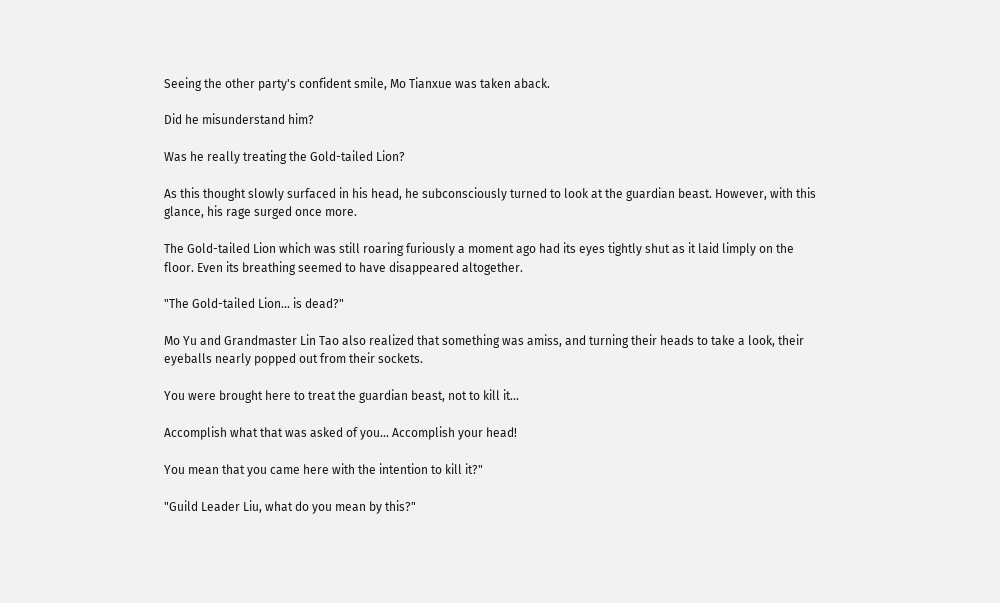Seeing the other party's confident smile, Mo Tianxue was taken aback.

Did he misunderstand him?

Was he really treating the Gold-tailed Lion?

As this thought slowly surfaced in his head, he subconsciously turned to look at the guardian beast. However, with this glance, his rage surged once more.

The Gold-tailed Lion which was still roaring furiously a moment ago had its eyes tightly shut as it laid limply on the floor. Even its breathing seemed to have disappeared altogether.

"The Gold-tailed Lion... is dead?"

Mo Yu and Grandmaster Lin Tao also realized that something was amiss, and turning their heads to take a look, their eyeballs nearly popped out from their sockets.

You were brought here to treat the guardian beast, not to kill it...

Accomplish what that was asked of you... Accomplish your head!

You mean that you came here with the intention to kill it?"

"Guild Leader Liu, what do you mean by this?"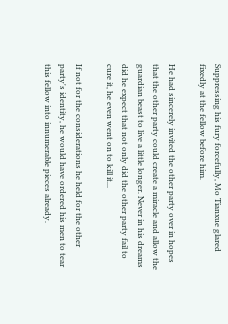Suppressing his fury forcefully, Mo Tianxue glared fixedly at the fellow before him.

He had sincerely invited the other party over in hopes that the other party could create a miracle and allow the guardian beast to live a little longer. Never in his dreams did he expect that not only did the other party fail to cure it, he even went on to kill it...

If not for the considerations he held for the other party's identity, he would have ordered his men to tear this fellow into innumerable pieces already.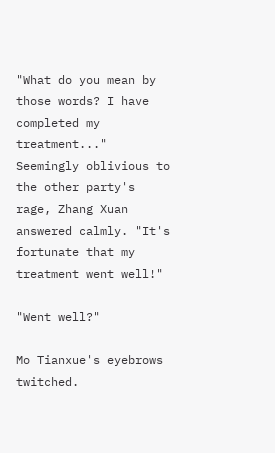"What do you mean by those words? I have completed my treatment..." Seemingly oblivious to the other party's rage, Zhang Xuan answered calmly. "It's fortunate that my treatment went well!"

"Went well?"

Mo Tianxue's eyebrows twitched.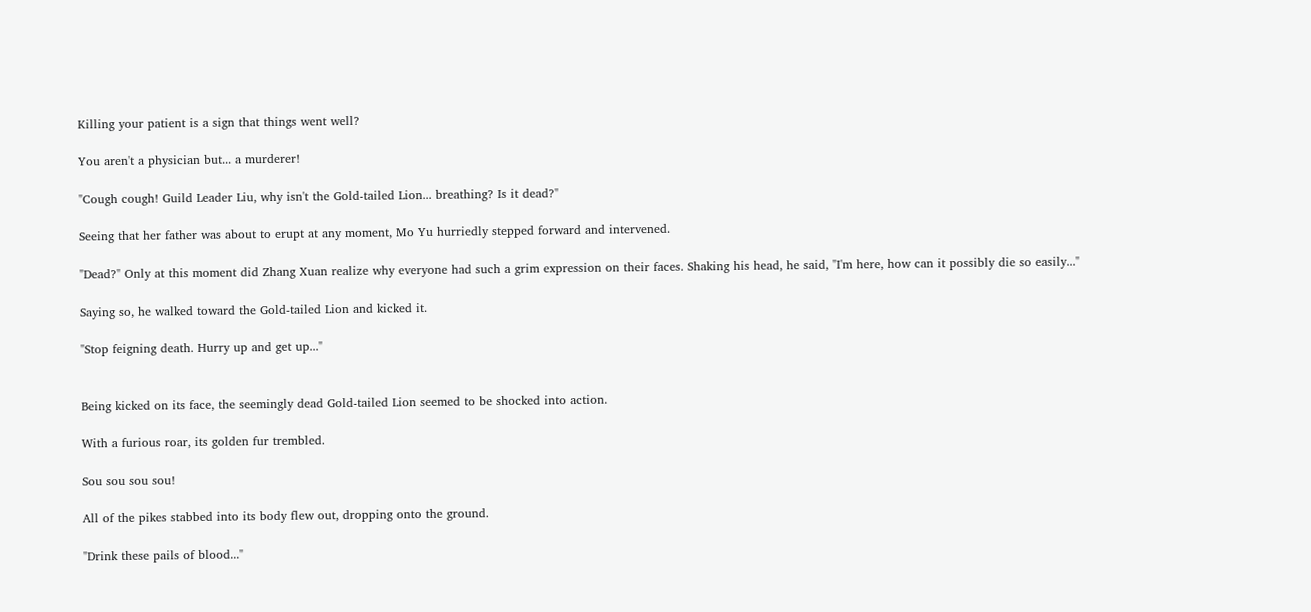Killing your patient is a sign that things went well?

You aren't a physician but... a murderer!

"Cough cough! Guild Leader Liu, why isn't the Gold-tailed Lion... breathing? Is it dead?"

Seeing that her father was about to erupt at any moment, Mo Yu hurriedly stepped forward and intervened.

"Dead?" Only at this moment did Zhang Xuan realize why everyone had such a grim expression on their faces. Shaking his head, he said, "I'm here, how can it possibly die so easily..."

Saying so, he walked toward the Gold-tailed Lion and kicked it.

"Stop feigning death. Hurry up and get up..."


Being kicked on its face, the seemingly dead Gold-tailed Lion seemed to be shocked into action.

With a furious roar, its golden fur trembled.

Sou sou sou sou!

All of the pikes stabbed into its body flew out, dropping onto the ground.

"Drink these pails of blood..."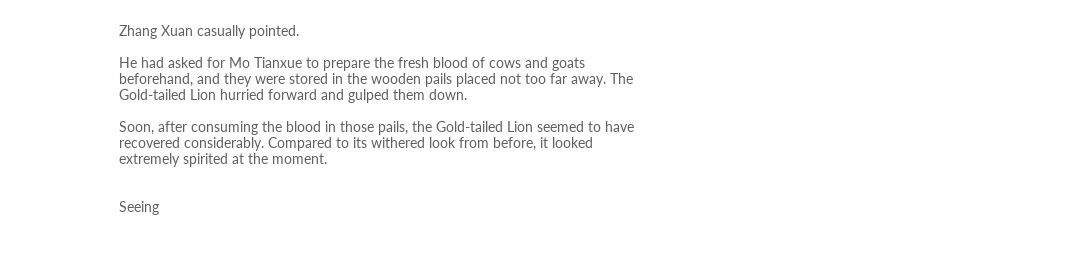Zhang Xuan casually pointed.

He had asked for Mo Tianxue to prepare the fresh blood of cows and goats beforehand, and they were stored in the wooden pails placed not too far away. The Gold-tailed Lion hurried forward and gulped them down.

Soon, after consuming the blood in those pails, the Gold-tailed Lion seemed to have recovered considerably. Compared to its withered look from before, it looked extremely spirited at the moment.


Seeing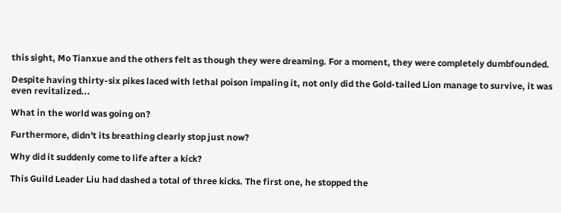this sight, Mo Tianxue and the others felt as though they were dreaming. For a moment, they were completely dumbfounded.

Despite having thirty-six pikes laced with lethal poison impaling it, not only did the Gold-tailed Lion manage to survive, it was even revitalized...

What in the world was going on?

Furthermore, didn't its breathing clearly stop just now?

Why did it suddenly come to life after a kick?

This Guild Leader Liu had dashed a total of three kicks. The first one, he stopped the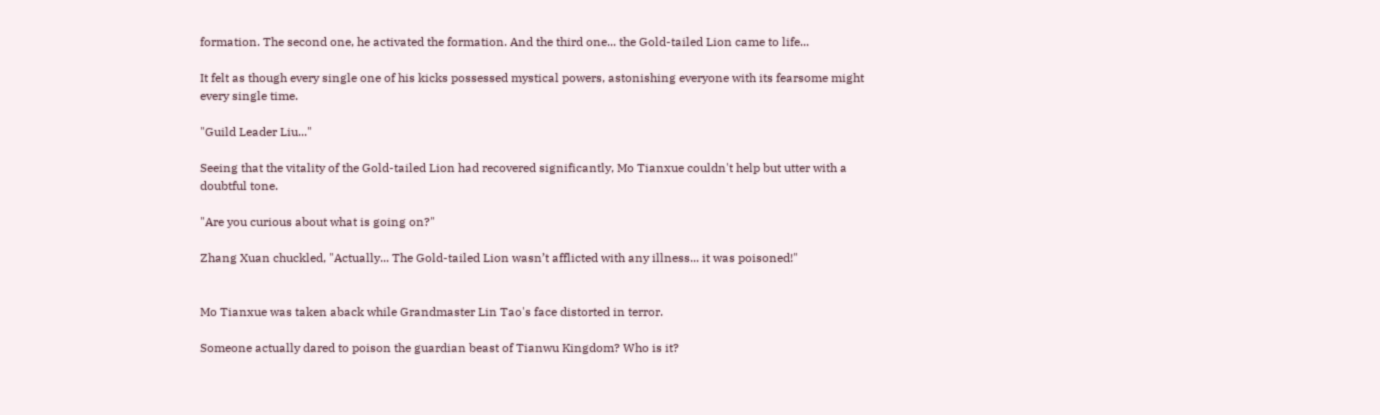formation. The second one, he activated the formation. And the third one... the Gold-tailed Lion came to life...

It felt as though every single one of his kicks possessed mystical powers, astonishing everyone with its fearsome might every single time.

"Guild Leader Liu..."

Seeing that the vitality of the Gold-tailed Lion had recovered significantly, Mo Tianxue couldn't help but utter with a doubtful tone.

"Are you curious about what is going on?"

Zhang Xuan chuckled, "Actually... The Gold-tailed Lion wasn’t afflicted with any illness... it was poisoned!"


Mo Tianxue was taken aback while Grandmaster Lin Tao's face distorted in terror.

Someone actually dared to poison the guardian beast of Tianwu Kingdom? Who is it?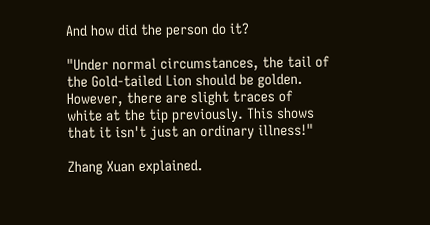And how did the person do it?

"Under normal circumstances, the tail of the Gold-tailed Lion should be golden. However, there are slight traces of white at the tip previously. This shows that it isn't just an ordinary illness!"

Zhang Xuan explained.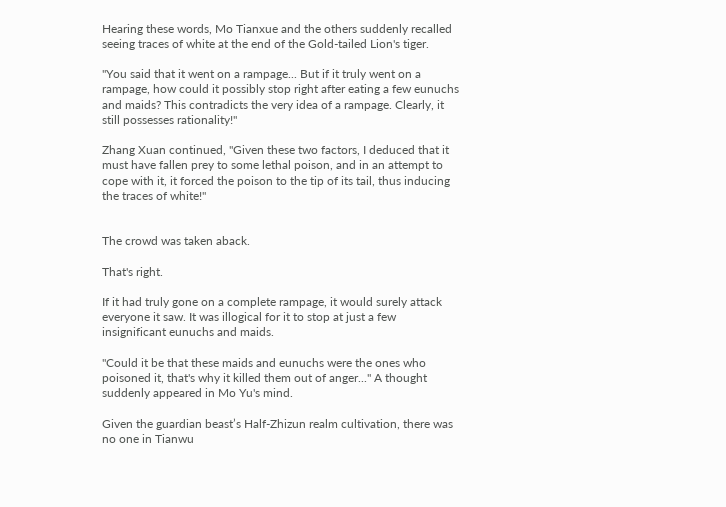Hearing these words, Mo Tianxue and the others suddenly recalled seeing traces of white at the end of the Gold-tailed Lion's tiger.

"You said that it went on a rampage... But if it truly went on a rampage, how could it possibly stop right after eating a few eunuchs and maids? This contradicts the very idea of a rampage. Clearly, it still possesses rationality!"

Zhang Xuan continued, "Given these two factors, I deduced that it must have fallen prey to some lethal poison, and in an attempt to cope with it, it forced the poison to the tip of its tail, thus inducing the traces of white!"


The crowd was taken aback.

That's right.

If it had truly gone on a complete rampage, it would surely attack everyone it saw. It was illogical for it to stop at just a few insignificant eunuchs and maids.

"Could it be that these maids and eunuchs were the ones who poisoned it, that's why it killed them out of anger..." A thought suddenly appeared in Mo Yu's mind.

Given the guardian beast’s Half-Zhizun realm cultivation, there was no one in Tianwu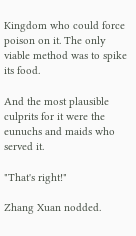Kingdom who could force poison on it. The only viable method was to spike its food.

And the most plausible culprits for it were the eunuchs and maids who served it.

"That's right!"

Zhang Xuan nodded.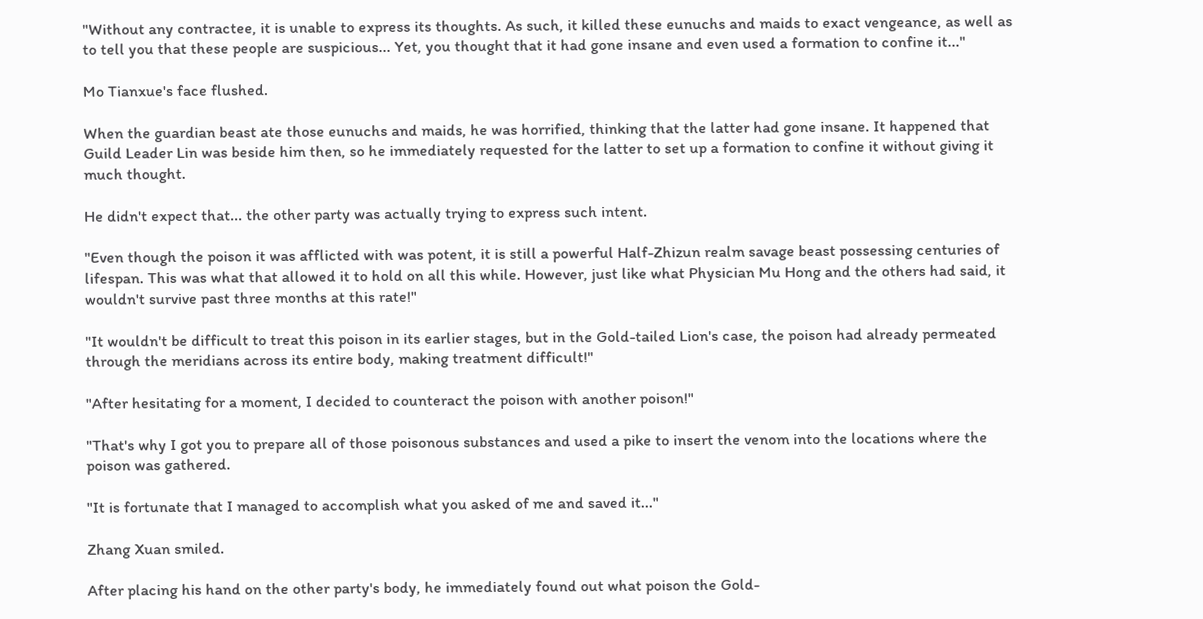"Without any contractee, it is unable to express its thoughts. As such, it killed these eunuchs and maids to exact vengeance, as well as to tell you that these people are suspicious... Yet, you thought that it had gone insane and even used a formation to confine it..."

Mo Tianxue's face flushed.

When the guardian beast ate those eunuchs and maids, he was horrified, thinking that the latter had gone insane. It happened that Guild Leader Lin was beside him then, so he immediately requested for the latter to set up a formation to confine it without giving it much thought.

He didn't expect that... the other party was actually trying to express such intent.

"Even though the poison it was afflicted with was potent, it is still a powerful Half-Zhizun realm savage beast possessing centuries of lifespan. This was what that allowed it to hold on all this while. However, just like what Physician Mu Hong and the others had said, it wouldn't survive past three months at this rate!"

"It wouldn't be difficult to treat this poison in its earlier stages, but in the Gold-tailed Lion's case, the poison had already permeated through the meridians across its entire body, making treatment difficult!"

"After hesitating for a moment, I decided to counteract the poison with another poison!"

"That's why I got you to prepare all of those poisonous substances and used a pike to insert the venom into the locations where the poison was gathered.

"It is fortunate that I managed to accomplish what you asked of me and saved it..."

Zhang Xuan smiled.

After placing his hand on the other party's body, he immediately found out what poison the Gold-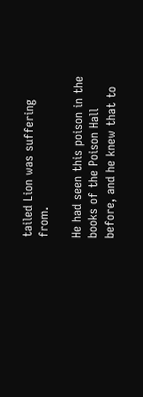tailed Lion was suffering from.

He had seen this poison in the books of the Poison Hall before, and he knew that to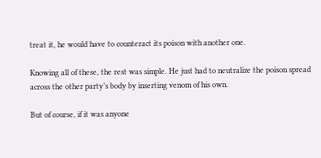treat it, he would have to counteract its poison with another one.

Knowing all of these, the rest was simple. He just had to neutralize the poison spread across the other party’s body by inserting venom of his own.

But of course, if it was anyone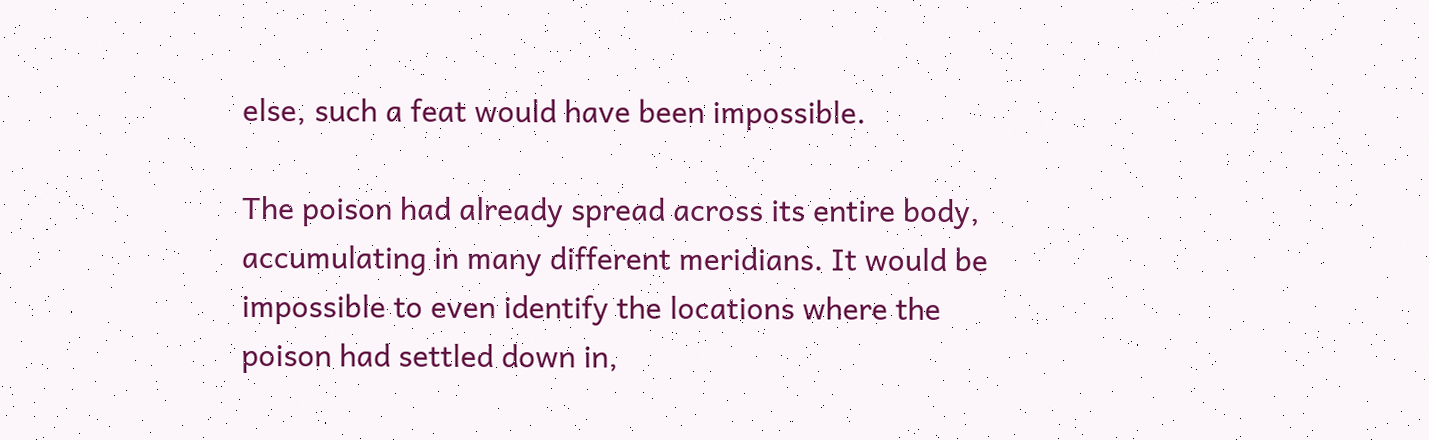else, such a feat would have been impossible.

The poison had already spread across its entire body, accumulating in many different meridians. It would be impossible to even identify the locations where the poison had settled down in,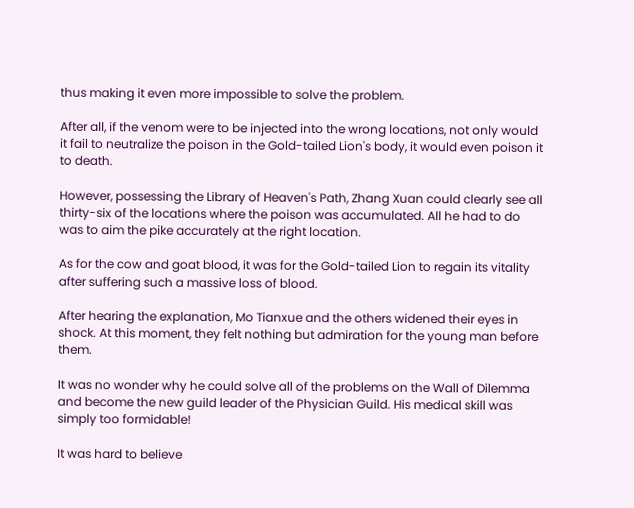thus making it even more impossible to solve the problem.

After all, if the venom were to be injected into the wrong locations, not only would it fail to neutralize the poison in the Gold-tailed Lion's body, it would even poison it to death.

However, possessing the Library of Heaven's Path, Zhang Xuan could clearly see all thirty-six of the locations where the poison was accumulated. All he had to do was to aim the pike accurately at the right location.

As for the cow and goat blood, it was for the Gold-tailed Lion to regain its vitality after suffering such a massive loss of blood.

After hearing the explanation, Mo Tianxue and the others widened their eyes in shock. At this moment, they felt nothing but admiration for the young man before them.

It was no wonder why he could solve all of the problems on the Wall of Dilemma and become the new guild leader of the Physician Guild. His medical skill was simply too formidable!

It was hard to believe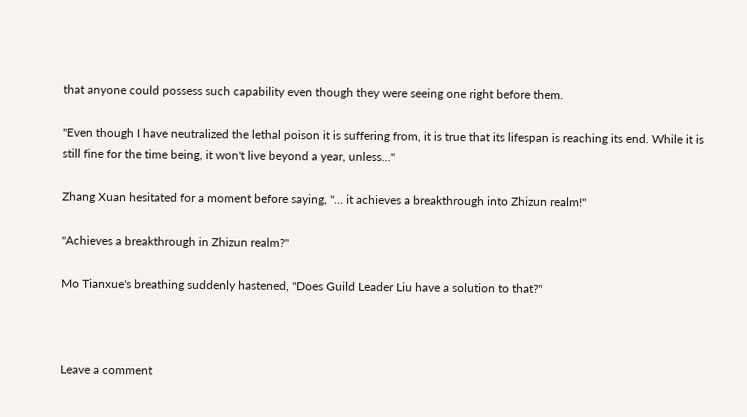that anyone could possess such capability even though they were seeing one right before them.

"Even though I have neutralized the lethal poison it is suffering from, it is true that its lifespan is reaching its end. While it is still fine for the time being, it won't live beyond a year, unless..."

Zhang Xuan hesitated for a moment before saying, "... it achieves a breakthrough into Zhizun realm!"

"Achieves a breakthrough in Zhizun realm?"

Mo Tianxue's breathing suddenly hastened, "Does Guild Leader Liu have a solution to that?"



Leave a comment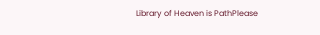Library of Heaven is PathPlease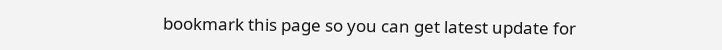bookmark this page so you can get latest update for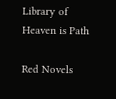Library of Heaven is Path

Red Novels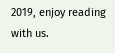2019, enjoy reading with us.